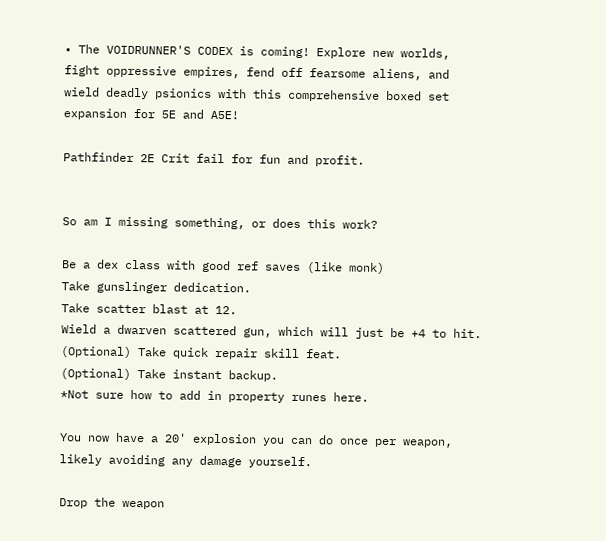• The VOIDRUNNER'S CODEX is coming! Explore new worlds, fight oppressive empires, fend off fearsome aliens, and wield deadly psionics with this comprehensive boxed set expansion for 5E and A5E!

Pathfinder 2E Crit fail for fun and profit.


So am I missing something, or does this work?

Be a dex class with good ref saves (like monk)
Take gunslinger dedication.
Take scatter blast at 12.
Wield a dwarven scattered gun, which will just be +4 to hit.
(Optional) Take quick repair skill feat.
(Optional) Take instant backup.
*Not sure how to add in property runes here.

You now have a 20' explosion you can do once per weapon, likely avoiding any damage yourself.

Drop the weapon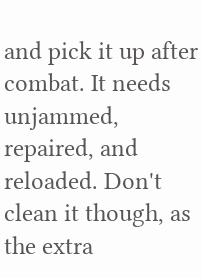and pick it up after combat. It needs unjammed, repaired, and reloaded. Don't clean it though, as the extra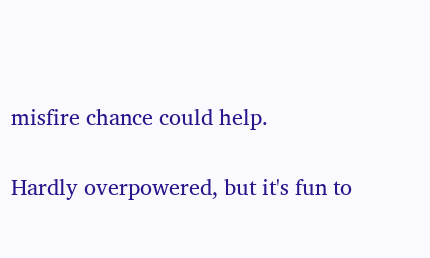misfire chance could help.

Hardly overpowered, but it's fun to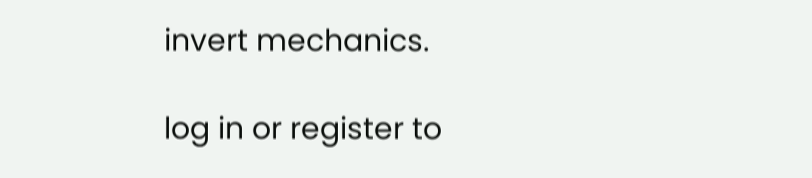invert mechanics.

log in or register to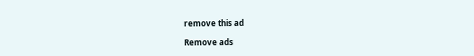remove this ad

Remove ads